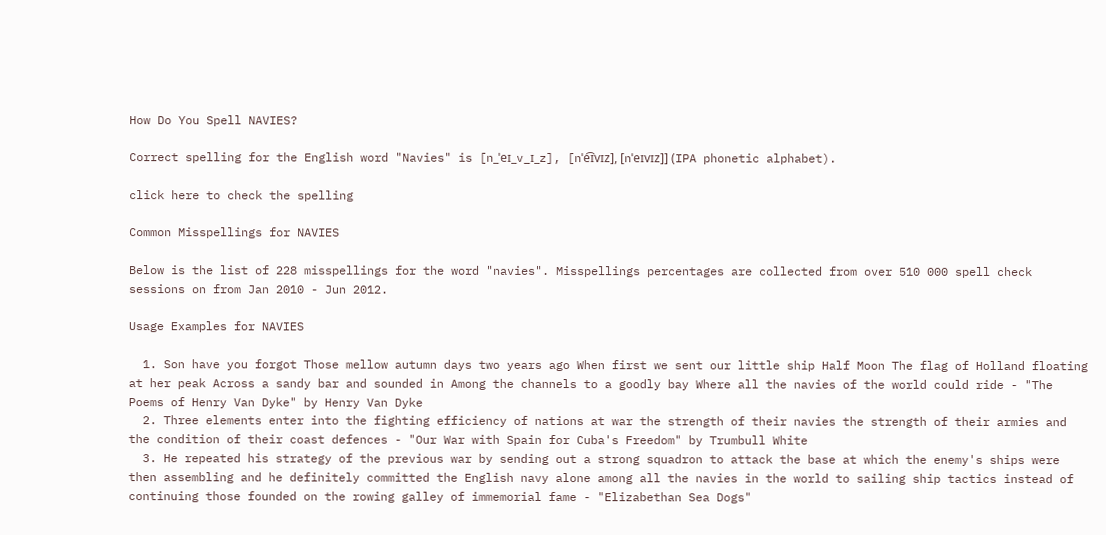How Do You Spell NAVIES?

Correct spelling for the English word "Navies" is [n_ˈeɪ_v_ɪ_z], [nˈe͡ɪvɪz], [nˈeɪvɪz]] (IPA phonetic alphabet).

click here to check the spelling

Common Misspellings for NAVIES

Below is the list of 228 misspellings for the word "navies". Misspellings percentages are collected from over 510 000 spell check sessions on from Jan 2010 - Jun 2012.

Usage Examples for NAVIES

  1. Son have you forgot Those mellow autumn days two years ago When first we sent our little ship Half Moon The flag of Holland floating at her peak Across a sandy bar and sounded in Among the channels to a goodly bay Where all the navies of the world could ride - "The Poems of Henry Van Dyke" by Henry Van Dyke
  2. Three elements enter into the fighting efficiency of nations at war the strength of their navies the strength of their armies and the condition of their coast defences - "Our War with Spain for Cuba's Freedom" by Trumbull White
  3. He repeated his strategy of the previous war by sending out a strong squadron to attack the base at which the enemy's ships were then assembling and he definitely committed the English navy alone among all the navies in the world to sailing ship tactics instead of continuing those founded on the rowing galley of immemorial fame - "Elizabethan Sea Dogs"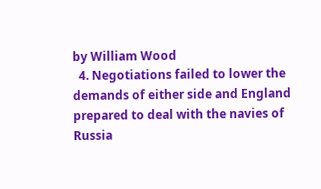by William Wood
  4. Negotiations failed to lower the demands of either side and England prepared to deal with the navies of Russia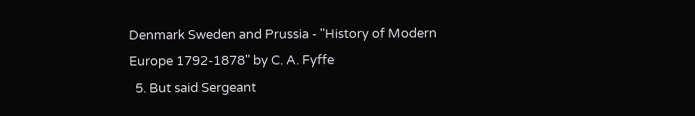Denmark Sweden and Prussia - "History of Modern Europe 1792-1878" by C. A. Fyffe
  5. But said Sergeant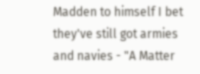Madden to himself I bet they've still got armies and navies - "A Matter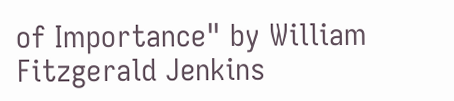of Importance" by William Fitzgerald Jenkins